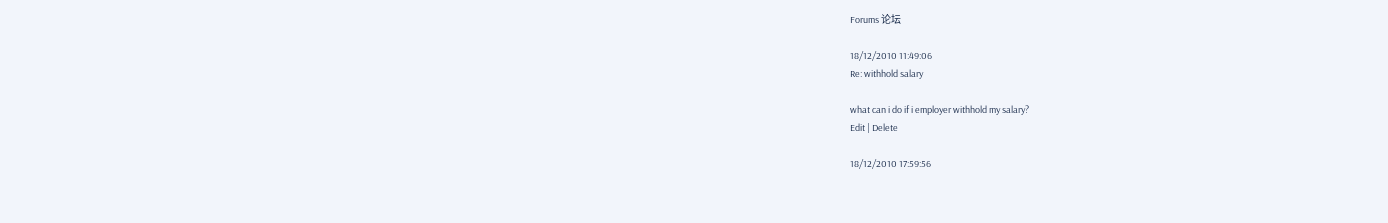Forums 论坛

18/12/2010 11:49:06
Re: withhold salary

what can i do if i employer withhold my salary?
Edit | Delete

18/12/2010 17:59:56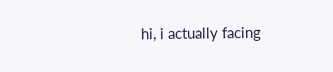hi, i actually facing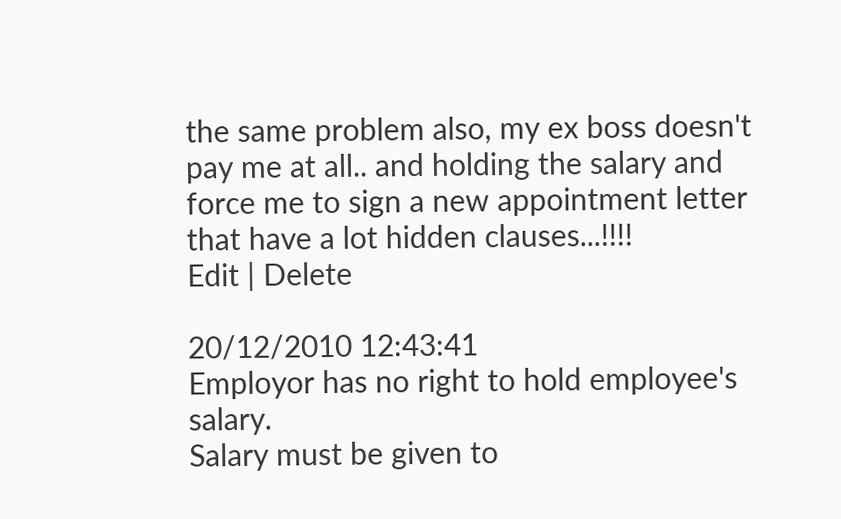the same problem also, my ex boss doesn't pay me at all.. and holding the salary and force me to sign a new appointment letter that have a lot hidden clauses...!!!!
Edit | Delete

20/12/2010 12:43:41
Employor has no right to hold employee's salary.
Salary must be given to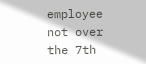employee not over the 7th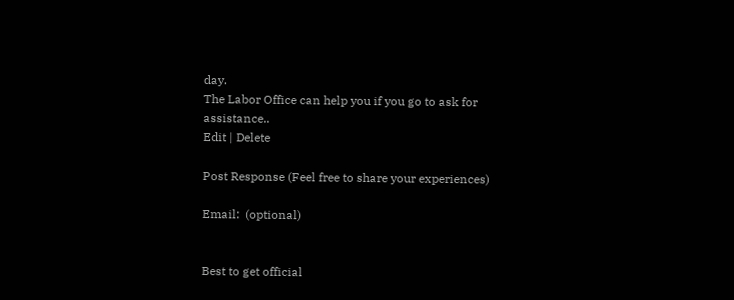day.
The Labor Office can help you if you go to ask for assistance..
Edit | Delete

Post Response (Feel free to share your experiences)

Email:  (optional)


Best to get official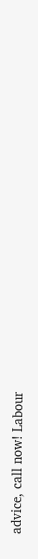advice, call now! Labour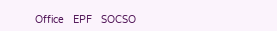Office   EPF   SOCSO